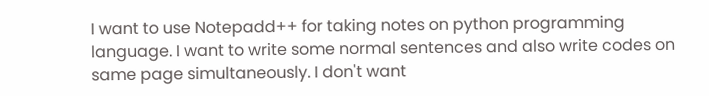I want to use Notepadd++ for taking notes on python programming language. I want to write some normal sentences and also write codes on same page simultaneously. I don't want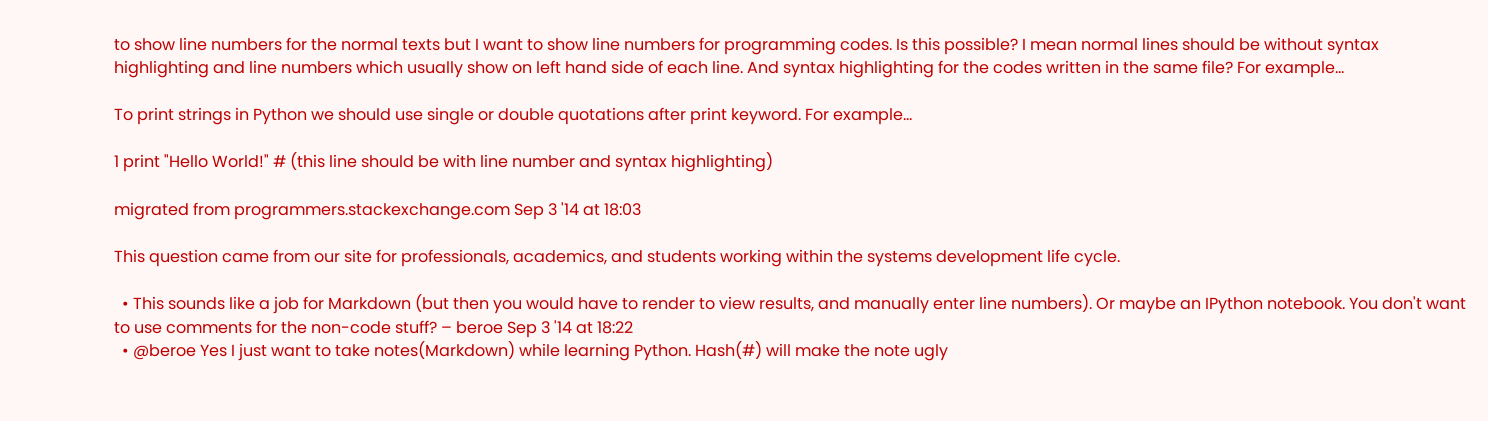to show line numbers for the normal texts but I want to show line numbers for programming codes. Is this possible? I mean normal lines should be without syntax highlighting and line numbers which usually show on left hand side of each line. And syntax highlighting for the codes written in the same file? For example...

To print strings in Python we should use single or double quotations after print keyword. For example...

1 print "Hello World!" # (this line should be with line number and syntax highlighting)

migrated from programmers.stackexchange.com Sep 3 '14 at 18:03

This question came from our site for professionals, academics, and students working within the systems development life cycle.

  • This sounds like a job for Markdown (but then you would have to render to view results, and manually enter line numbers). Or maybe an IPython notebook. You don't want to use comments for the non-code stuff? – beroe Sep 3 '14 at 18:22
  • @beroe Yes I just want to take notes(Markdown) while learning Python. Hash(#) will make the note ugly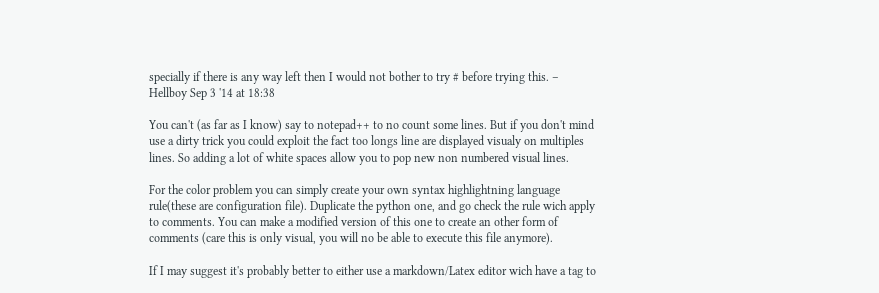specially if there is any way left then I would not bother to try # before trying this. – Hellboy Sep 3 '14 at 18:38

You can't (as far as I know) say to notepad++ to no count some lines. But if you don't mind use a dirty trick you could exploit the fact too longs line are displayed visualy on multiples lines. So adding a lot of white spaces allow you to pop new non numbered visual lines.

For the color problem you can simply create your own syntax highlightning language rule(these are configuration file). Duplicate the python one, and go check the rule wich apply to comments. You can make a modified version of this one to create an other form of comments (care this is only visual, you will no be able to execute this file anymore).

If I may suggest it's probably better to either use a markdown/Latex editor wich have a tag to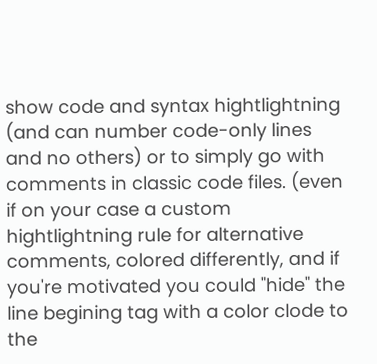show code and syntax hightlightning (and can number code-only lines and no others) or to simply go with comments in classic code files. (even if on your case a custom hightlightning rule for alternative comments, colored differently, and if you're motivated you could "hide" the line begining tag with a color clode to the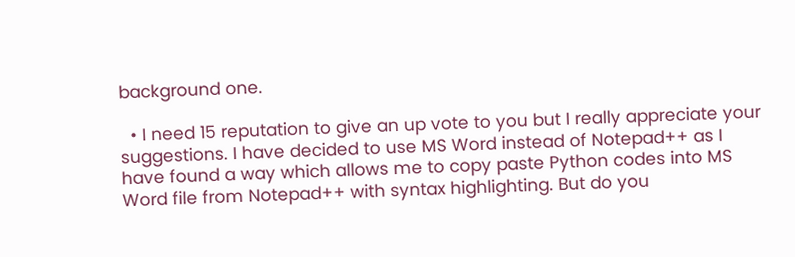background one.

  • I need 15 reputation to give an up vote to you but I really appreciate your suggestions. I have decided to use MS Word instead of Notepad++ as I have found a way which allows me to copy paste Python codes into MS Word file from Notepad++ with syntax highlighting. But do you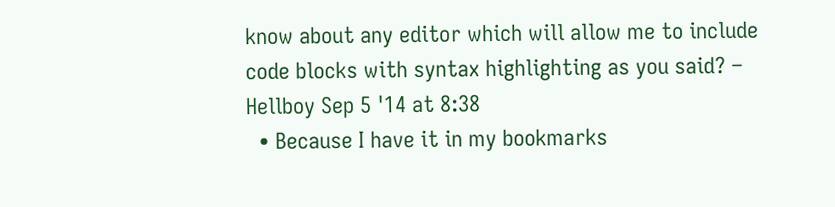know about any editor which will allow me to include code blocks with syntax highlighting as you said? – Hellboy Sep 5 '14 at 8:38
  • Because I have it in my bookmarks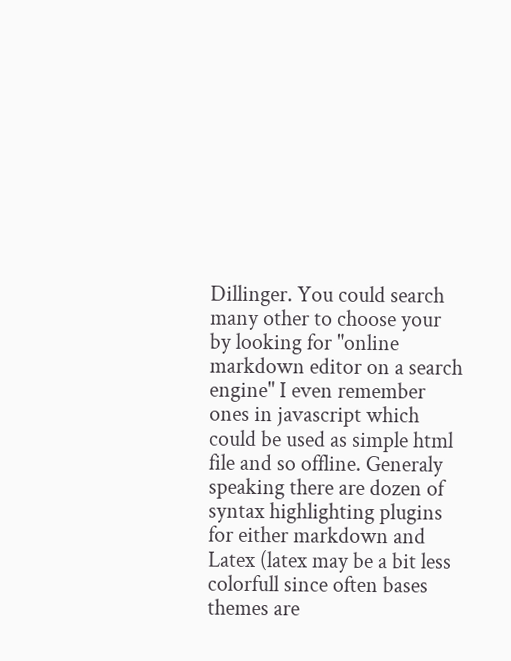Dillinger. You could search many other to choose your by looking for "online markdown editor on a search engine" I even remember ones in javascript which could be used as simple html file and so offline. Generaly speaking there are dozen of syntax highlighting plugins for either markdown and Latex (latex may be a bit less colorfull since often bases themes are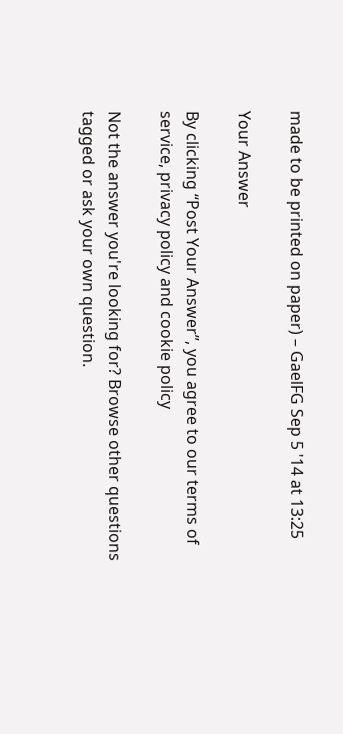made to be printed on paper) – GaelFG Sep 5 '14 at 13:25

Your Answer

By clicking “Post Your Answer”, you agree to our terms of service, privacy policy and cookie policy

Not the answer you're looking for? Browse other questions tagged or ask your own question.